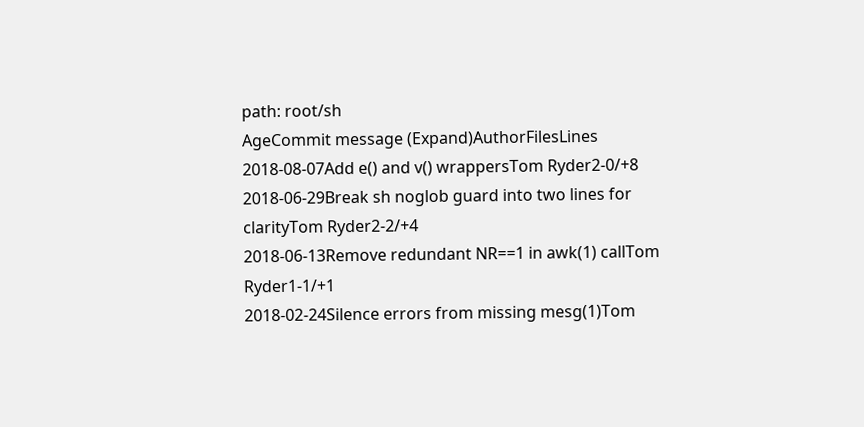path: root/sh
AgeCommit message (Expand)AuthorFilesLines
2018-08-07Add e() and v() wrappersTom Ryder2-0/+8
2018-06-29Break sh noglob guard into two lines for clarityTom Ryder2-2/+4
2018-06-13Remove redundant NR==1 in awk(1) callTom Ryder1-1/+1
2018-02-24Silence errors from missing mesg(1)Tom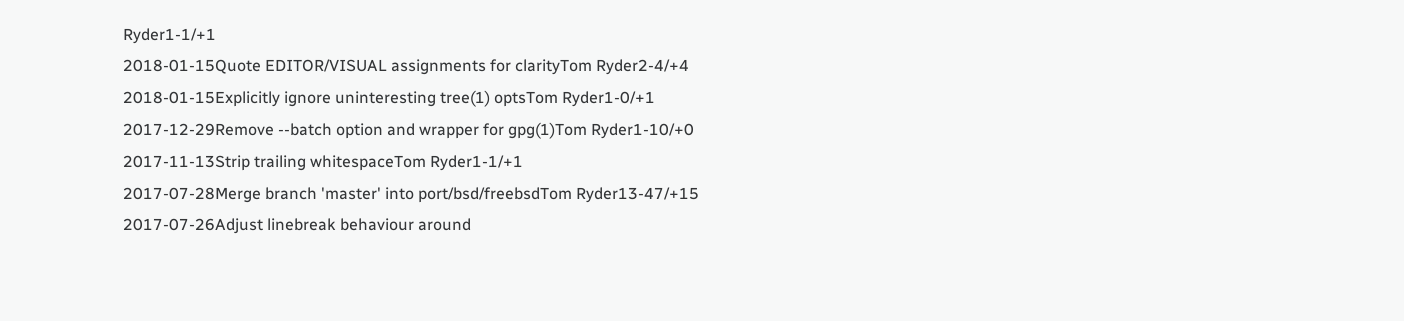Ryder1-1/+1
2018-01-15Quote EDITOR/VISUAL assignments for clarityTom Ryder2-4/+4
2018-01-15Explicitly ignore uninteresting tree(1) optsTom Ryder1-0/+1
2017-12-29Remove --batch option and wrapper for gpg(1)Tom Ryder1-10/+0
2017-11-13Strip trailing whitespaceTom Ryder1-1/+1
2017-07-28Merge branch 'master' into port/bsd/freebsdTom Ryder13-47/+15
2017-07-26Adjust linebreak behaviour around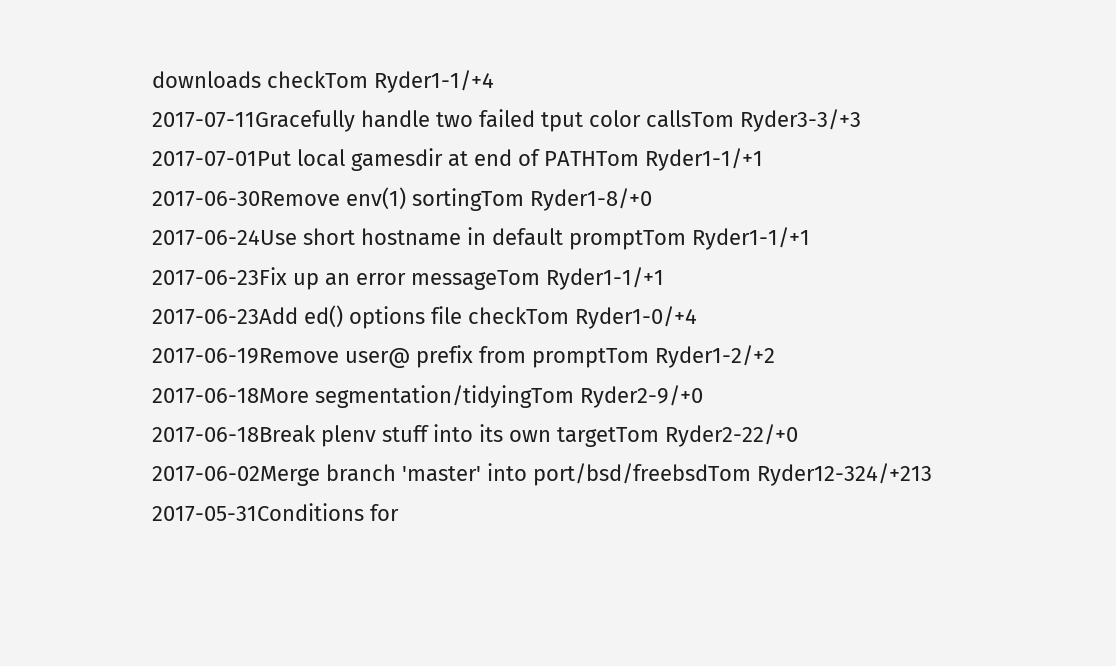downloads checkTom Ryder1-1/+4
2017-07-11Gracefully handle two failed tput color callsTom Ryder3-3/+3
2017-07-01Put local gamesdir at end of PATHTom Ryder1-1/+1
2017-06-30Remove env(1) sortingTom Ryder1-8/+0
2017-06-24Use short hostname in default promptTom Ryder1-1/+1
2017-06-23Fix up an error messageTom Ryder1-1/+1
2017-06-23Add ed() options file checkTom Ryder1-0/+4
2017-06-19Remove user@ prefix from promptTom Ryder1-2/+2
2017-06-18More segmentation/tidyingTom Ryder2-9/+0
2017-06-18Break plenv stuff into its own targetTom Ryder2-22/+0
2017-06-02Merge branch 'master' into port/bsd/freebsdTom Ryder12-324/+213
2017-05-31Conditions for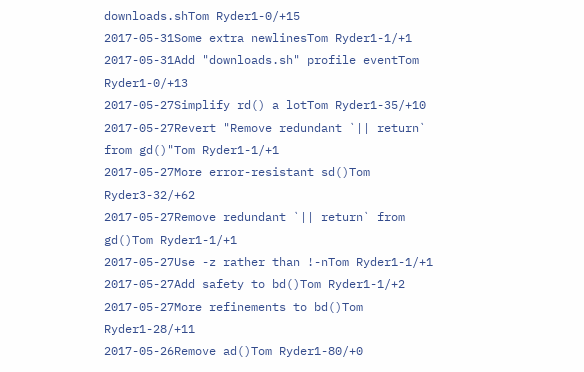downloads.shTom Ryder1-0/+15
2017-05-31Some extra newlinesTom Ryder1-1/+1
2017-05-31Add "downloads.sh" profile eventTom Ryder1-0/+13
2017-05-27Simplify rd() a lotTom Ryder1-35/+10
2017-05-27Revert "Remove redundant `|| return` from gd()"Tom Ryder1-1/+1
2017-05-27More error-resistant sd()Tom Ryder3-32/+62
2017-05-27Remove redundant `|| return` from gd()Tom Ryder1-1/+1
2017-05-27Use -z rather than !-nTom Ryder1-1/+1
2017-05-27Add safety to bd()Tom Ryder1-1/+2
2017-05-27More refinements to bd()Tom Ryder1-28/+11
2017-05-26Remove ad()Tom Ryder1-80/+0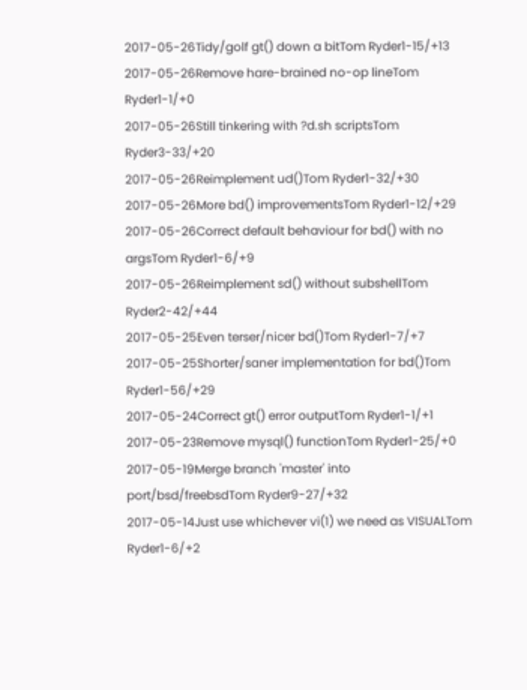2017-05-26Tidy/golf gt() down a bitTom Ryder1-15/+13
2017-05-26Remove hare-brained no-op lineTom Ryder1-1/+0
2017-05-26Still tinkering with ?d.sh scriptsTom Ryder3-33/+20
2017-05-26Reimplement ud()Tom Ryder1-32/+30
2017-05-26More bd() improvementsTom Ryder1-12/+29
2017-05-26Correct default behaviour for bd() with no argsTom Ryder1-6/+9
2017-05-26Reimplement sd() without subshellTom Ryder2-42/+44
2017-05-25Even terser/nicer bd()Tom Ryder1-7/+7
2017-05-25Shorter/saner implementation for bd()Tom Ryder1-56/+29
2017-05-24Correct gt() error outputTom Ryder1-1/+1
2017-05-23Remove mysql() functionTom Ryder1-25/+0
2017-05-19Merge branch 'master' into port/bsd/freebsdTom Ryder9-27/+32
2017-05-14Just use whichever vi(1) we need as VISUALTom Ryder1-6/+2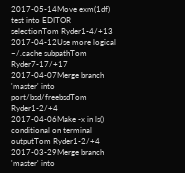2017-05-14Move exm(1df) test into EDITOR selectionTom Ryder1-4/+13
2017-04-12Use more logical ~/.cache subpathTom Ryder7-17/+17
2017-04-07Merge branch 'master' into port/bsd/freebsdTom Ryder1-2/+4
2017-04-06Make -x in ls() conditional on terminal outputTom Ryder1-2/+4
2017-03-29Merge branch 'master' into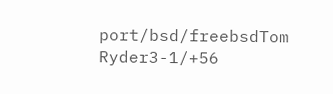port/bsd/freebsdTom Ryder3-1/+56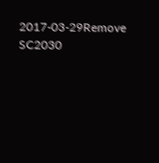2017-03-29Remove SC2030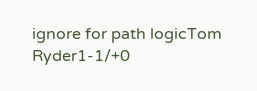ignore for path logicTom Ryder1-1/+0